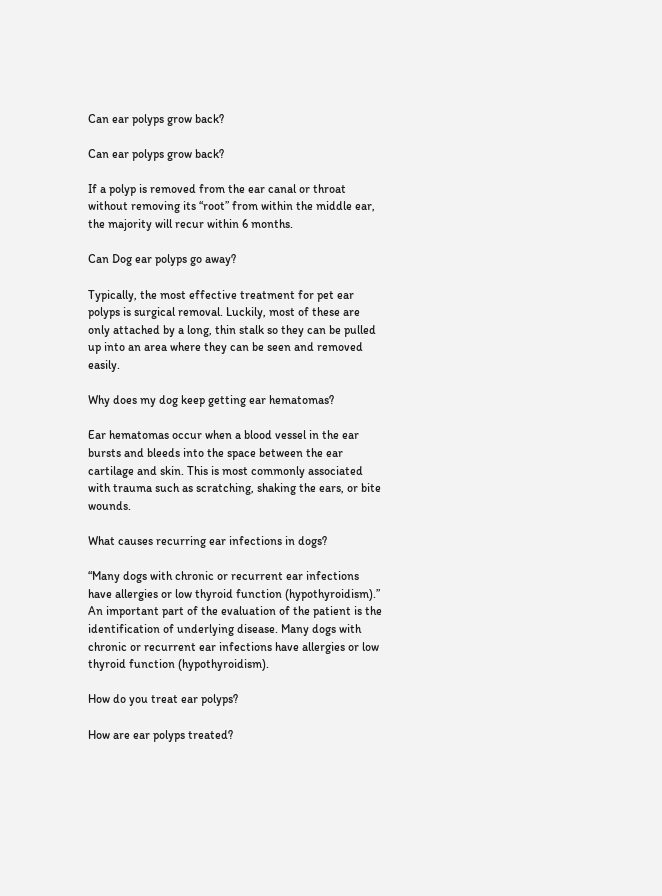Can ear polyps grow back?

Can ear polyps grow back?

If a polyp is removed from the ear canal or throat without removing its “root” from within the middle ear, the majority will recur within 6 months.

Can Dog ear polyps go away?

Typically, the most effective treatment for pet ear polyps is surgical removal. Luckily, most of these are only attached by a long, thin stalk so they can be pulled up into an area where they can be seen and removed easily.

Why does my dog keep getting ear hematomas?

Ear hematomas occur when a blood vessel in the ear bursts and bleeds into the space between the ear cartilage and skin. This is most commonly associated with trauma such as scratching, shaking the ears, or bite wounds.

What causes recurring ear infections in dogs?

“Many dogs with chronic or recurrent ear infections have allergies or low thyroid function (hypothyroidism).” An important part of the evaluation of the patient is the identification of underlying disease. Many dogs with chronic or recurrent ear infections have allergies or low thyroid function (hypothyroidism).

How do you treat ear polyps?

How are ear polyps treated?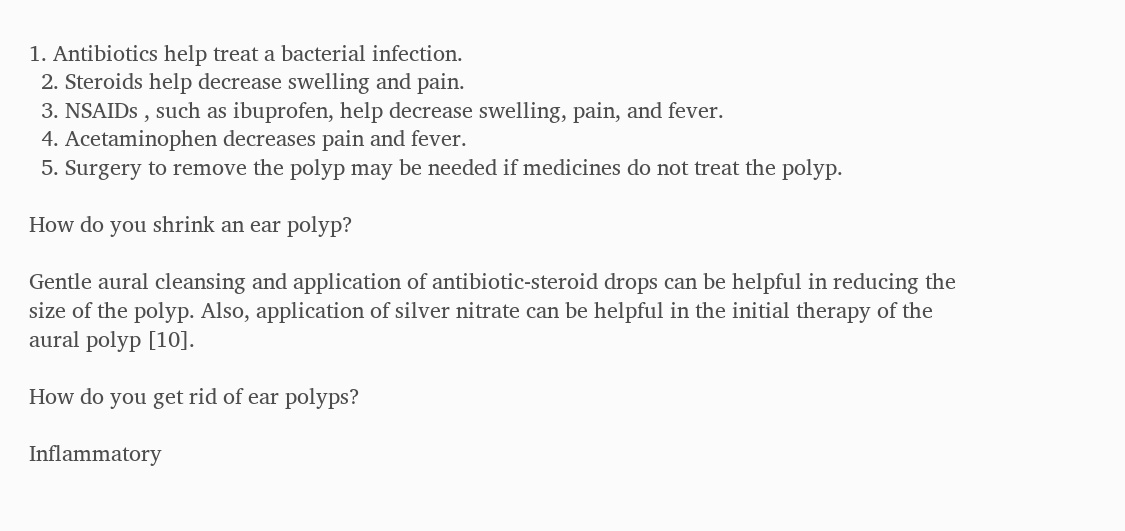1. Antibiotics help treat a bacterial infection.
  2. Steroids help decrease swelling and pain.
  3. NSAIDs , such as ibuprofen, help decrease swelling, pain, and fever.
  4. Acetaminophen decreases pain and fever.
  5. Surgery to remove the polyp may be needed if medicines do not treat the polyp.

How do you shrink an ear polyp?

Gentle aural cleansing and application of antibiotic-steroid drops can be helpful in reducing the size of the polyp. Also, application of silver nitrate can be helpful in the initial therapy of the aural polyp [10].

How do you get rid of ear polyps?

Inflammatory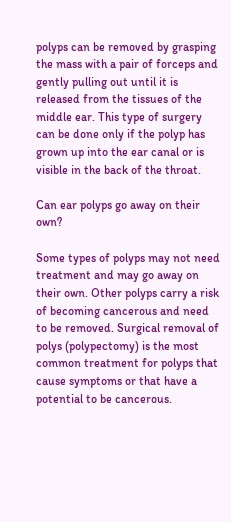polyps can be removed by grasping the mass with a pair of forceps and gently pulling out until it is released from the tissues of the middle ear. This type of surgery can be done only if the polyp has grown up into the ear canal or is visible in the back of the throat.

Can ear polyps go away on their own?

Some types of polyps may not need treatment and may go away on their own. Other polyps carry a risk of becoming cancerous and need to be removed. Surgical removal of polys (polypectomy) is the most common treatment for polyps that cause symptoms or that have a potential to be cancerous.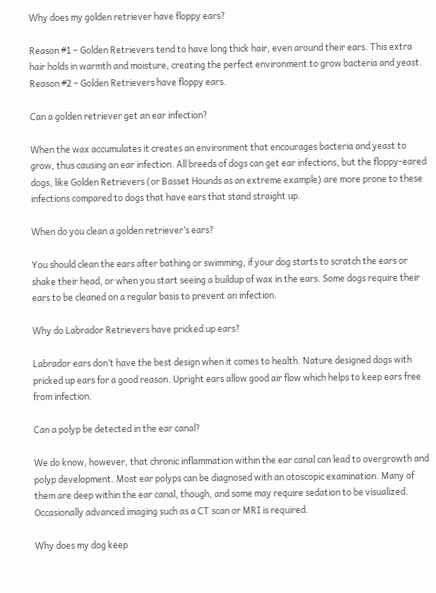Why does my golden retriever have floppy ears?

Reason #1 – Golden Retrievers tend to have long thick hair, even around their ears. This extra hair holds in warmth and moisture, creating the perfect environment to grow bacteria and yeast. Reason #2 – Golden Retrievers have floppy ears.

Can a golden retriever get an ear infection?

When the wax accumulates it creates an environment that encourages bacteria and yeast to grow, thus causing an ear infection. All breeds of dogs can get ear infections, but the floppy-eared dogs, like Golden Retrievers (or Basset Hounds as an extreme example) are more prone to these infections compared to dogs that have ears that stand straight up.

When do you clean a golden retriever’s ears?

You should clean the ears after bathing or swimming, if your dog starts to scratch the ears or shake their head, or when you start seeing a buildup of wax in the ears. Some dogs require their ears to be cleaned on a regular basis to prevent an infection.

Why do Labrador Retrievers have pricked up ears?

Labrador ears don’t have the best design when it comes to health. Nature designed dogs with pricked up ears for a good reason. Upright ears allow good air flow which helps to keep ears free from infection.

Can a polyp be detected in the ear canal?

We do know, however, that chronic inflammation within the ear canal can lead to overgrowth and polyp development. Most ear polyps can be diagnosed with an otoscopic examination. Many of them are deep within the ear canal, though, and some may require sedation to be visualized. Occasionally advanced imaging such as a CT scan or MRI is required.

Why does my dog keep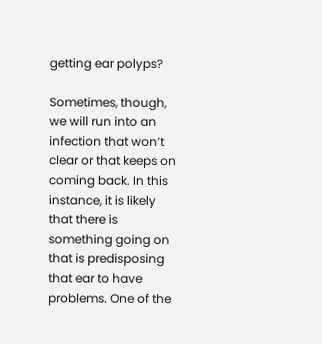getting ear polyps?

Sometimes, though, we will run into an infection that won’t clear or that keeps on coming back. In this instance, it is likely that there is something going on that is predisposing that ear to have problems. One of the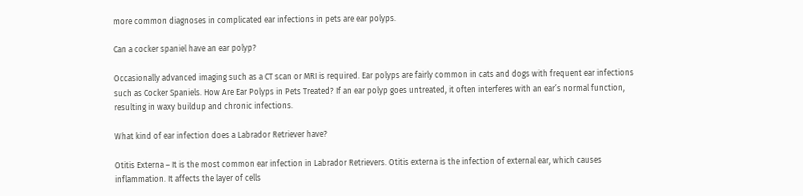more common diagnoses in complicated ear infections in pets are ear polyps.

Can a cocker spaniel have an ear polyp?

Occasionally advanced imaging such as a CT scan or MRI is required. Ear polyps are fairly common in cats and dogs with frequent ear infections such as Cocker Spaniels. How Are Ear Polyps in Pets Treated? If an ear polyp goes untreated, it often interferes with an ear’s normal function, resulting in waxy buildup and chronic infections.

What kind of ear infection does a Labrador Retriever have?

Otitis Externa – It is the most common ear infection in Labrador Retrievers. Otitis externa is the infection of external ear, which causes inflammation. It affects the layer of cells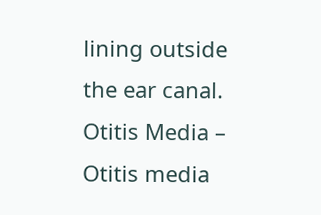lining outside the ear canal. Otitis Media – Otitis media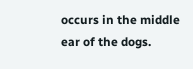occurs in the middle ear of the dogs.